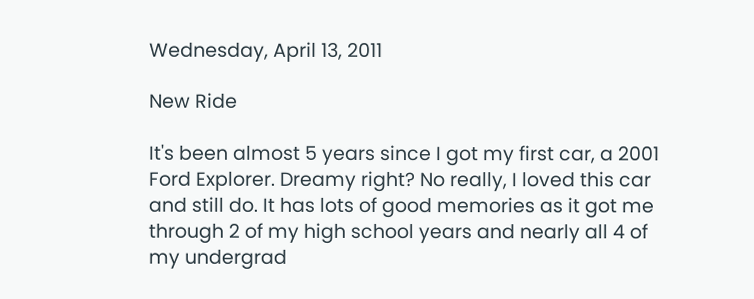Wednesday, April 13, 2011

New Ride

It's been almost 5 years since I got my first car, a 2001 Ford Explorer. Dreamy right? No really, I loved this car and still do. It has lots of good memories as it got me through 2 of my high school years and nearly all 4 of my undergrad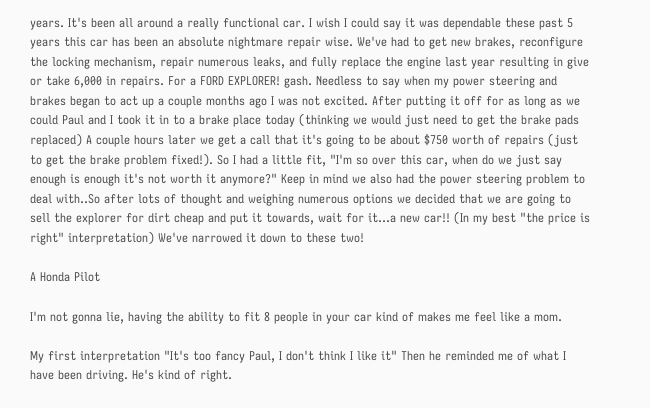years. It's been all around a really functional car. I wish I could say it was dependable these past 5 years this car has been an absolute nightmare repair wise. We've had to get new brakes, reconfigure the locking mechanism, repair numerous leaks, and fully replace the engine last year resulting in give or take 6,000 in repairs. For a FORD EXPLORER! gash. Needless to say when my power steering and brakes began to act up a couple months ago I was not excited. After putting it off for as long as we could Paul and I took it in to a brake place today (thinking we would just need to get the brake pads replaced) A couple hours later we get a call that it's going to be about $750 worth of repairs (just to get the brake problem fixed!). So I had a little fit, "I'm so over this car, when do we just say enough is enough it's not worth it anymore?" Keep in mind we also had the power steering problem to deal with..So after lots of thought and weighing numerous options we decided that we are going to sell the explorer for dirt cheap and put it towards, wait for it...a new car!! (In my best "the price is right" interpretation) We've narrowed it down to these two!

A Honda Pilot

I'm not gonna lie, having the ability to fit 8 people in your car kind of makes me feel like a mom.

My first interpretation "It's too fancy Paul, I don't think I like it" Then he reminded me of what I have been driving. He's kind of right.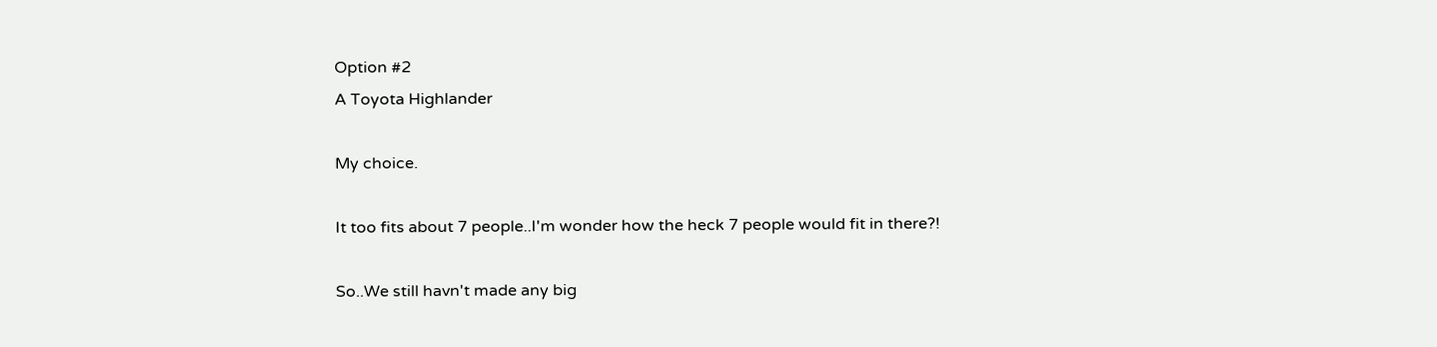Option #2
A Toyota Highlander

My choice.

It too fits about 7 people..I'm wonder how the heck 7 people would fit in there?!

So..We still havn't made any big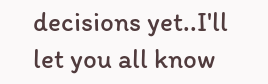decisions yet..I'll let you all know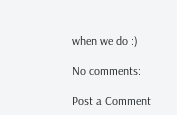when we do :)

No comments:

Post a Comment